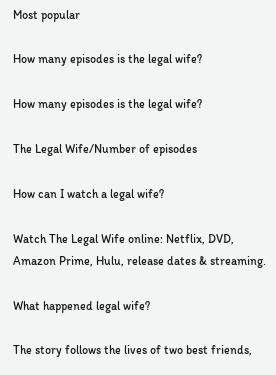Most popular

How many episodes is the legal wife?

How many episodes is the legal wife?

The Legal Wife/Number of episodes

How can I watch a legal wife?

Watch The Legal Wife online: Netflix, DVD, Amazon Prime, Hulu, release dates & streaming.

What happened legal wife?

The story follows the lives of two best friends,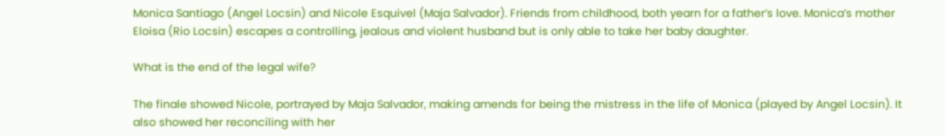Monica Santiago (Angel Locsin) and Nicole Esquivel (Maja Salvador). Friends from childhood, both yearn for a father’s love. Monica’s mother Eloisa (Rio Locsin) escapes a controlling, jealous and violent husband but is only able to take her baby daughter.

What is the end of the legal wife?

The finale showed Nicole, portrayed by Maja Salvador, making amends for being the mistress in the life of Monica (played by Angel Locsin). It also showed her reconciling with her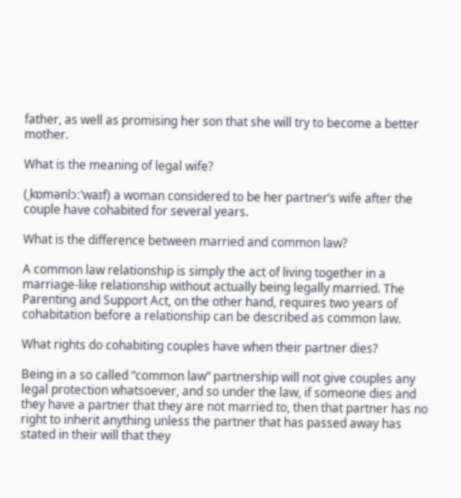father, as well as promising her son that she will try to become a better mother.

What is the meaning of legal wife?

(ˌkɒmənlɔːˈwaɪf) a woman considered to be her partner’s wife after the couple have cohabited for several years.

What is the difference between married and common law?

A common law relationship is simply the act of living together in a marriage-like relationship without actually being legally married. The Parenting and Support Act, on the other hand, requires two years of cohabitation before a relationship can be described as common law.

What rights do cohabiting couples have when their partner dies?

Being in a so called “common law” partnership will not give couples any legal protection whatsoever, and so under the law, if someone dies and they have a partner that they are not married to, then that partner has no right to inherit anything unless the partner that has passed away has stated in their will that they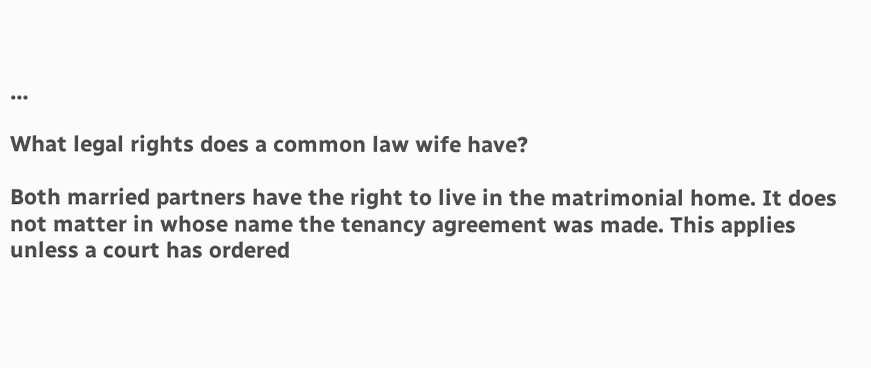…

What legal rights does a common law wife have?

Both married partners have the right to live in the matrimonial home. It does not matter in whose name the tenancy agreement was made. This applies unless a court has ordered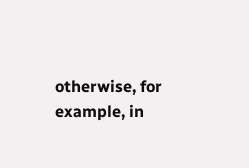otherwise, for example, in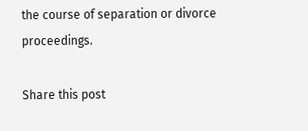the course of separation or divorce proceedings.

Share this post